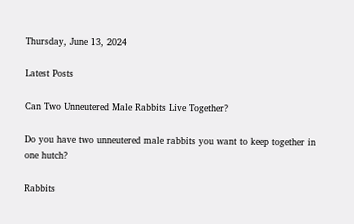Thursday, June 13, 2024

Latest Posts

Can Two Unneutered Male Rabbits Live Together?

Do you have two unneutered male rabbits you want to keep together in one hutch?

Rabbits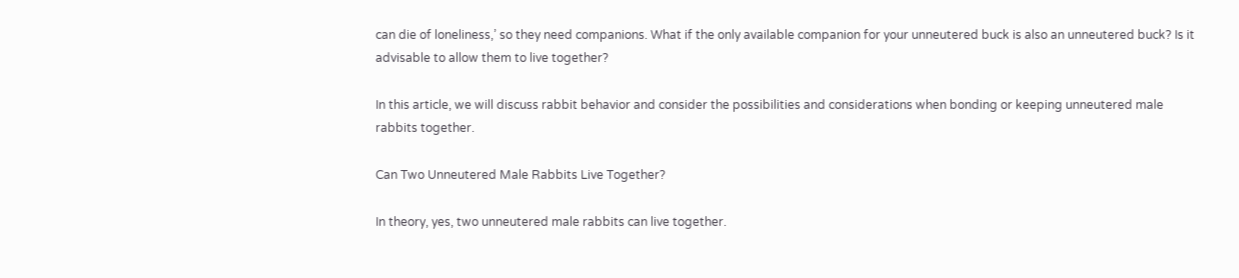can die of loneliness,’ so they need companions. What if the only available companion for your unneutered buck is also an unneutered buck? Is it advisable to allow them to live together?

In this article, we will discuss rabbit behavior and consider the possibilities and considerations when bonding or keeping unneutered male rabbits together.

Can Two Unneutered Male Rabbits Live Together?

In theory, yes, two unneutered male rabbits can live together.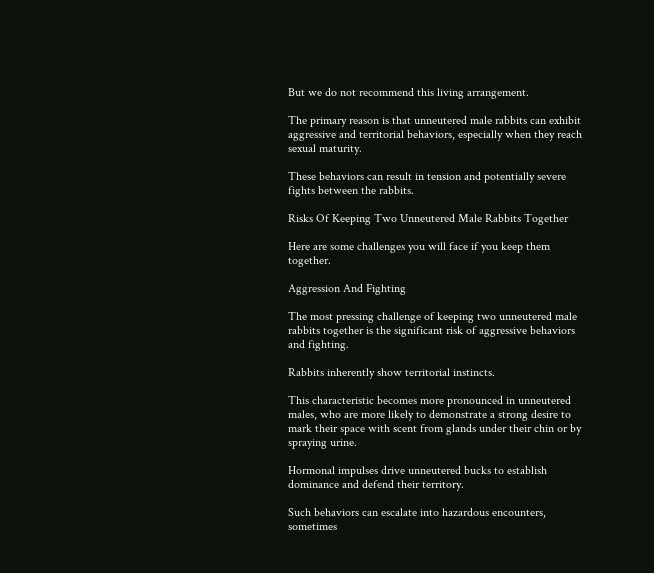But we do not recommend this living arrangement.

The primary reason is that unneutered male rabbits can exhibit aggressive and territorial behaviors, especially when they reach sexual maturity.

These behaviors can result in tension and potentially severe fights between the rabbits.

Risks Of Keeping Two Unneutered Male Rabbits Together

Here are some challenges you will face if you keep them together.

Aggression And Fighting

The most pressing challenge of keeping two unneutered male rabbits together is the significant risk of aggressive behaviors and fighting.

Rabbits inherently show territorial instincts.

This characteristic becomes more pronounced in unneutered males, who are more likely to demonstrate a strong desire to mark their space with scent from glands under their chin or by spraying urine.

Hormonal impulses drive unneutered bucks to establish dominance and defend their territory.

Such behaviors can escalate into hazardous encounters, sometimes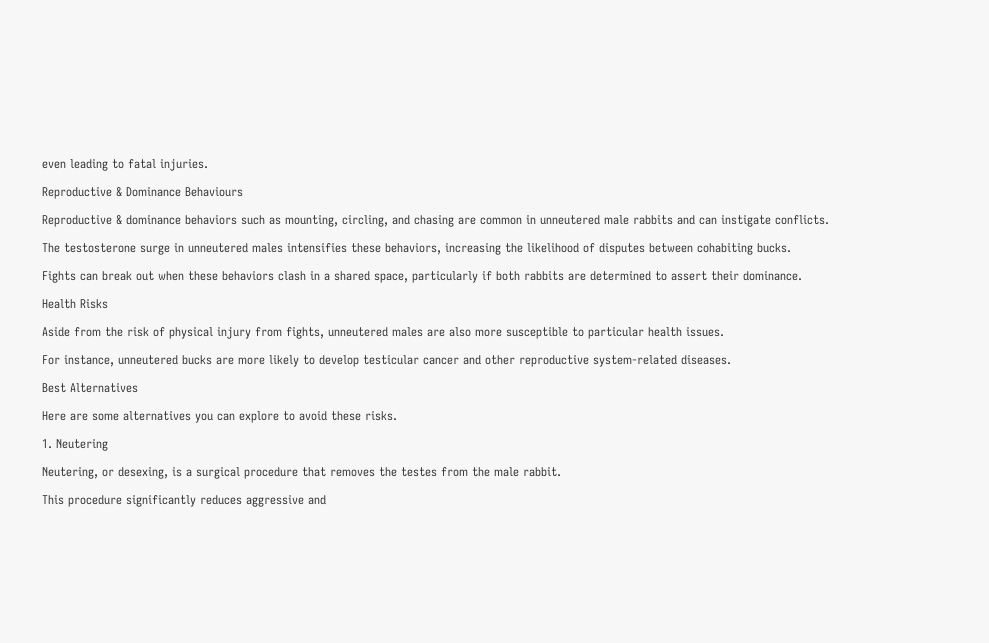even leading to fatal injuries.

Reproductive & Dominance Behaviours

Reproductive & dominance behaviors such as mounting, circling, and chasing are common in unneutered male rabbits and can instigate conflicts.

The testosterone surge in unneutered males intensifies these behaviors, increasing the likelihood of disputes between cohabiting bucks.

Fights can break out when these behaviors clash in a shared space, particularly if both rabbits are determined to assert their dominance.

Health Risks

Aside from the risk of physical injury from fights, unneutered males are also more susceptible to particular health issues.

For instance, unneutered bucks are more likely to develop testicular cancer and other reproductive system-related diseases.

Best Alternatives

Here are some alternatives you can explore to avoid these risks.

1. Neutering

Neutering, or desexing, is a surgical procedure that removes the testes from the male rabbit.

This procedure significantly reduces aggressive and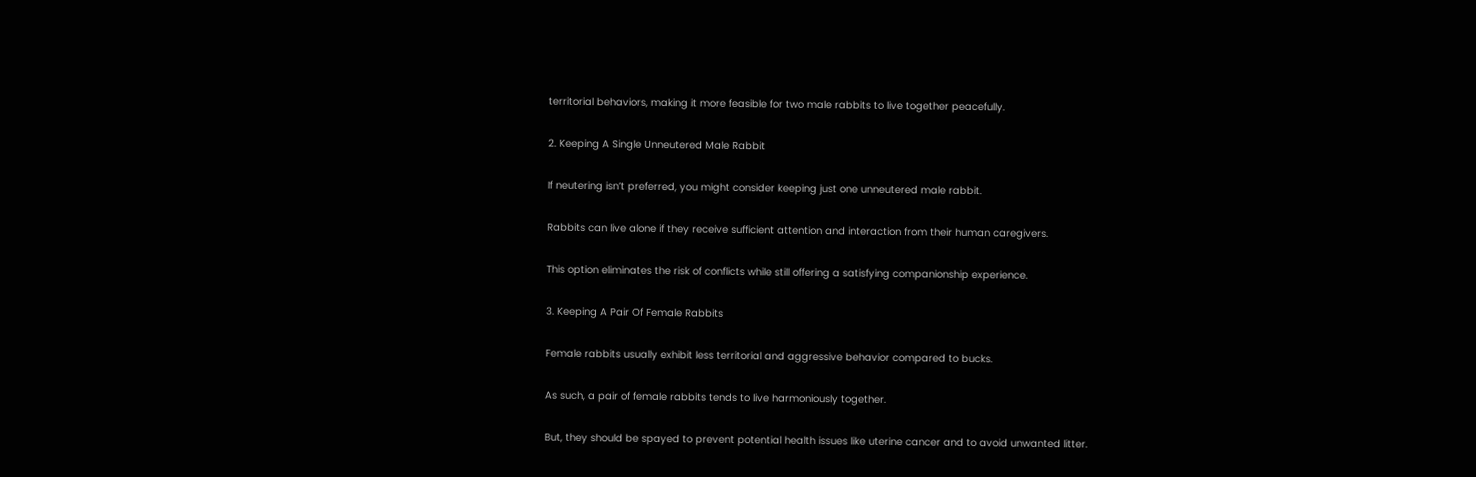territorial behaviors, making it more feasible for two male rabbits to live together peacefully.

2. Keeping A Single Unneutered Male Rabbit

If neutering isn’t preferred, you might consider keeping just one unneutered male rabbit.

Rabbits can live alone if they receive sufficient attention and interaction from their human caregivers.

This option eliminates the risk of conflicts while still offering a satisfying companionship experience.

3. Keeping A Pair Of Female Rabbits

Female rabbits usually exhibit less territorial and aggressive behavior compared to bucks.

As such, a pair of female rabbits tends to live harmoniously together.

But, they should be spayed to prevent potential health issues like uterine cancer and to avoid unwanted litter.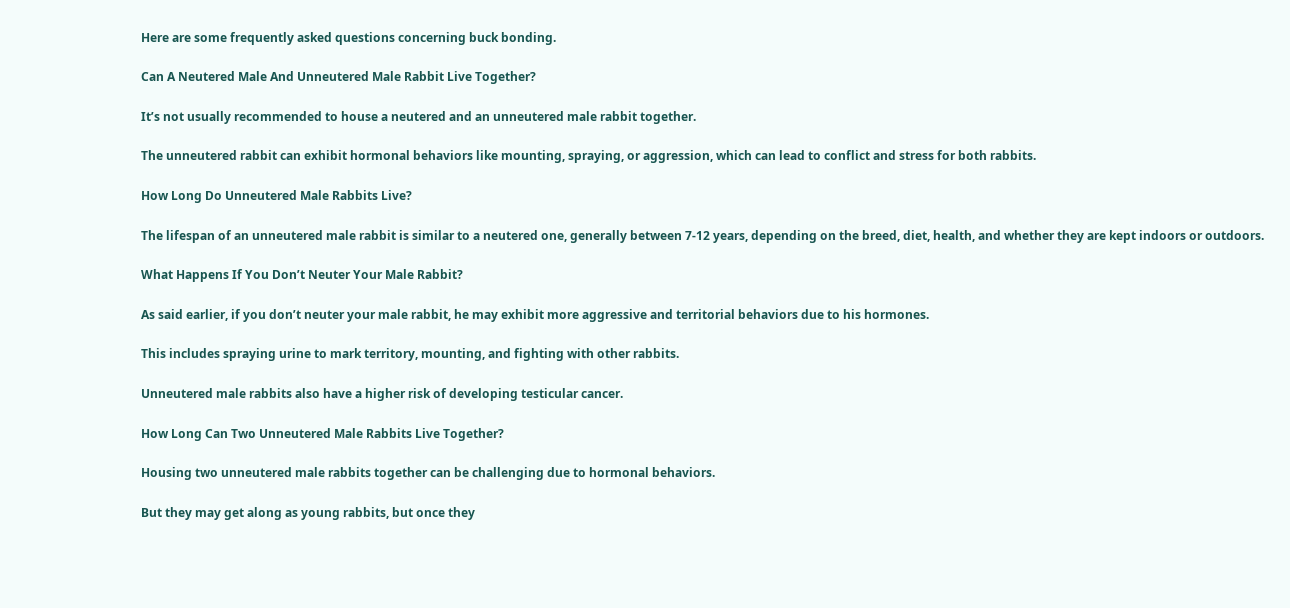Here are some frequently asked questions concerning buck bonding.

Can A Neutered Male And Unneutered Male Rabbit Live Together?

It’s not usually recommended to house a neutered and an unneutered male rabbit together.

The unneutered rabbit can exhibit hormonal behaviors like mounting, spraying, or aggression, which can lead to conflict and stress for both rabbits.

How Long Do Unneutered Male Rabbits Live?

The lifespan of an unneutered male rabbit is similar to a neutered one, generally between 7-12 years, depending on the breed, diet, health, and whether they are kept indoors or outdoors.

What Happens If You Don’t Neuter Your Male Rabbit?

As said earlier, if you don’t neuter your male rabbit, he may exhibit more aggressive and territorial behaviors due to his hormones.

This includes spraying urine to mark territory, mounting, and fighting with other rabbits.

Unneutered male rabbits also have a higher risk of developing testicular cancer.

How Long Can Two Unneutered Male Rabbits Live Together?

Housing two unneutered male rabbits together can be challenging due to hormonal behaviors.

But they may get along as young rabbits, but once they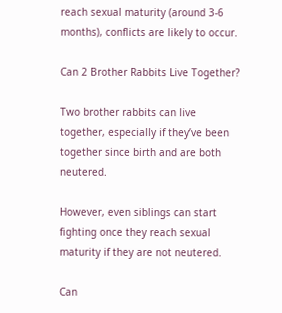reach sexual maturity (around 3-6 months), conflicts are likely to occur.

Can 2 Brother Rabbits Live Together?

Two brother rabbits can live together, especially if they’ve been together since birth and are both neutered.

However, even siblings can start fighting once they reach sexual maturity if they are not neutered.

Can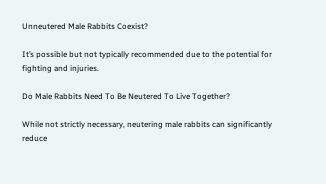Unneutered Male Rabbits Coexist?

It’s possible but not typically recommended due to the potential for fighting and injuries.

Do Male Rabbits Need To Be Neutered To Live Together?

While not strictly necessary, neutering male rabbits can significantly reduce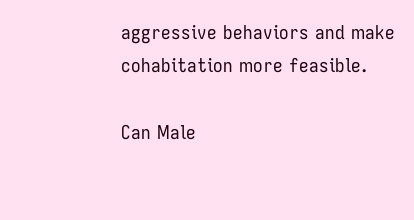aggressive behaviors and make cohabitation more feasible.

Can Male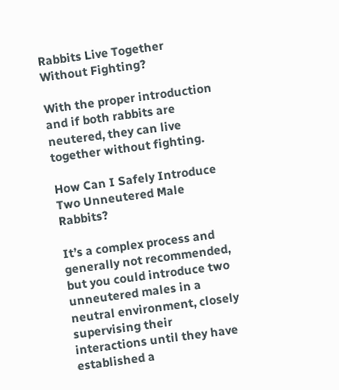Rabbits Live Together Without Fighting?

With the proper introduction and if both rabbits are neutered, they can live together without fighting.

How Can I Safely Introduce Two Unneutered Male Rabbits?

It’s a complex process and generally not recommended, but you could introduce two unneutered males in a neutral environment, closely supervising their interactions until they have established a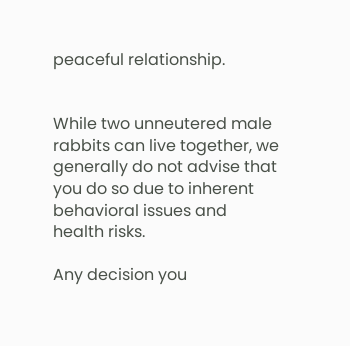peaceful relationship.


While two unneutered male rabbits can live together, we generally do not advise that you do so due to inherent behavioral issues and health risks.

Any decision you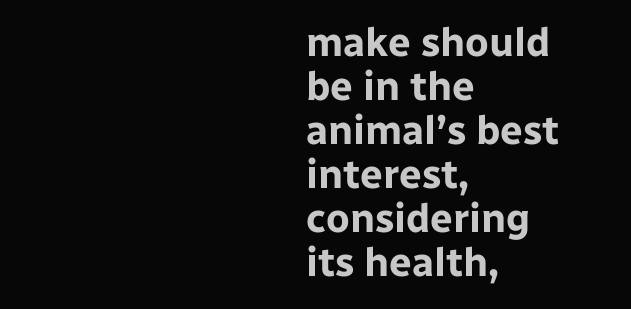make should be in the animal’s best interest, considering its health,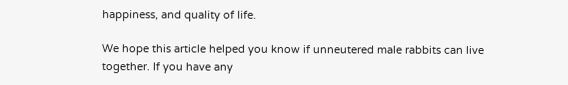happiness, and quality of life.

We hope this article helped you know if unneutered male rabbits can live together. If you have any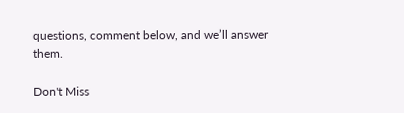questions, comment below, and we’ll answer them.

Don't Miss